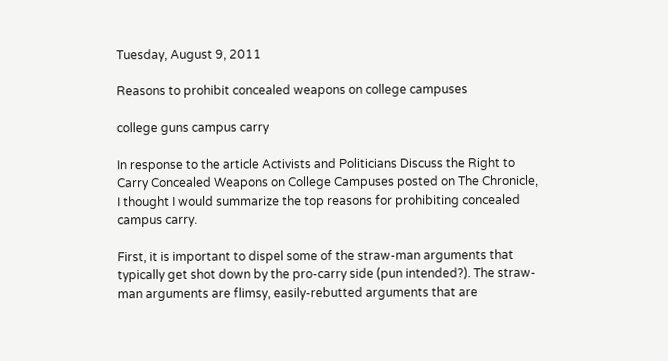Tuesday, August 9, 2011

Reasons to prohibit concealed weapons on college campuses

college guns campus carry

In response to the article Activists and Politicians Discuss the Right to Carry Concealed Weapons on College Campuses posted on The Chronicle, I thought I would summarize the top reasons for prohibiting concealed campus carry.

First, it is important to dispel some of the straw-man arguments that typically get shot down by the pro-carry side (pun intended?). The straw-man arguments are flimsy, easily-rebutted arguments that are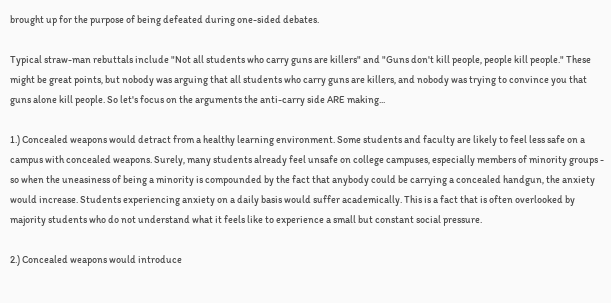brought up for the purpose of being defeated during one-sided debates.

Typical straw-man rebuttals include "Not all students who carry guns are killers" and "Guns don't kill people, people kill people." These might be great points, but nobody was arguing that all students who carry guns are killers, and nobody was trying to convince you that guns alone kill people. So let's focus on the arguments the anti-carry side ARE making...

1.) Concealed weapons would detract from a healthy learning environment. Some students and faculty are likely to feel less safe on a campus with concealed weapons. Surely, many students already feel unsafe on college campuses, especially members of minority groups - so when the uneasiness of being a minority is compounded by the fact that anybody could be carrying a concealed handgun, the anxiety would increase. Students experiencing anxiety on a daily basis would suffer academically. This is a fact that is often overlooked by majority students who do not understand what it feels like to experience a small but constant social pressure.

2.) Concealed weapons would introduce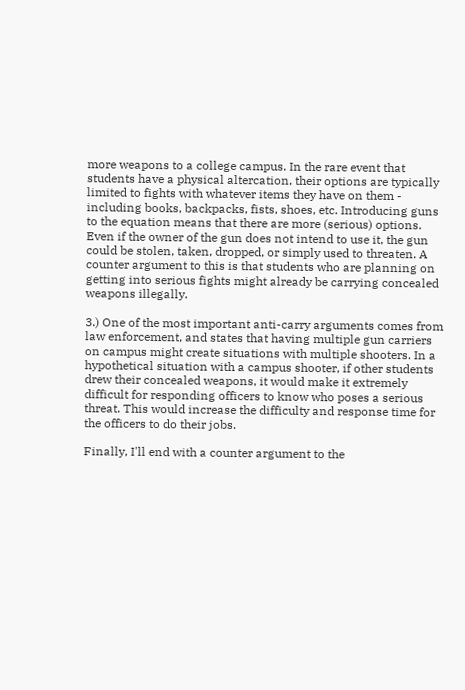more weapons to a college campus. In the rare event that students have a physical altercation, their options are typically limited to fights with whatever items they have on them - including books, backpacks, fists, shoes, etc. Introducing guns to the equation means that there are more (serious) options. Even if the owner of the gun does not intend to use it, the gun could be stolen, taken, dropped, or simply used to threaten. A counter argument to this is that students who are planning on getting into serious fights might already be carrying concealed weapons illegally.

3.) One of the most important anti-carry arguments comes from law enforcement, and states that having multiple gun carriers on campus might create situations with multiple shooters. In a hypothetical situation with a campus shooter, if other students drew their concealed weapons, it would make it extremely difficult for responding officers to know who poses a serious threat. This would increase the difficulty and response time for the officers to do their jobs.

Finally, I'll end with a counter argument to the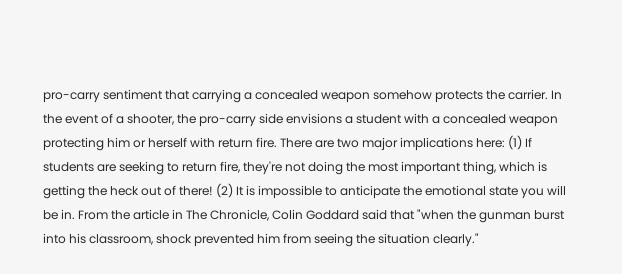pro-carry sentiment that carrying a concealed weapon somehow protects the carrier. In the event of a shooter, the pro-carry side envisions a student with a concealed weapon protecting him or herself with return fire. There are two major implications here: (1) If students are seeking to return fire, they're not doing the most important thing, which is getting the heck out of there! (2) It is impossible to anticipate the emotional state you will be in. From the article in The Chronicle, Colin Goddard said that "when the gunman burst into his classroom, shock prevented him from seeing the situation clearly."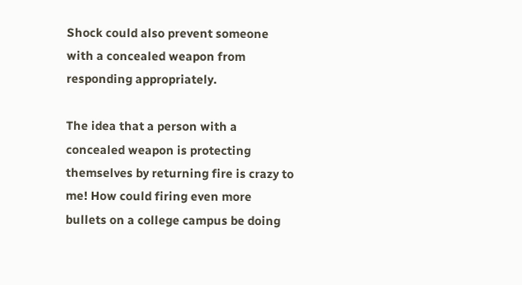Shock could also prevent someone with a concealed weapon from responding appropriately.

The idea that a person with a concealed weapon is protecting themselves by returning fire is crazy to me! How could firing even more bullets on a college campus be doing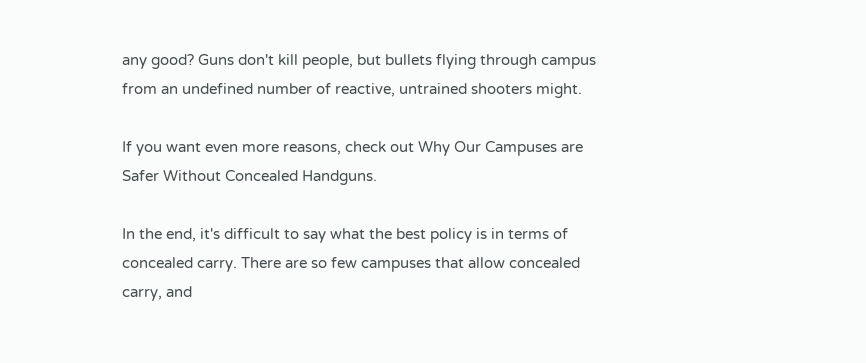any good? Guns don't kill people, but bullets flying through campus from an undefined number of reactive, untrained shooters might.

If you want even more reasons, check out Why Our Campuses are Safer Without Concealed Handguns.

In the end, it's difficult to say what the best policy is in terms of concealed carry. There are so few campuses that allow concealed carry, and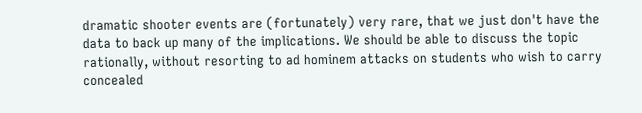dramatic shooter events are (fortunately) very rare, that we just don't have the data to back up many of the implications. We should be able to discuss the topic rationally, without resorting to ad hominem attacks on students who wish to carry concealed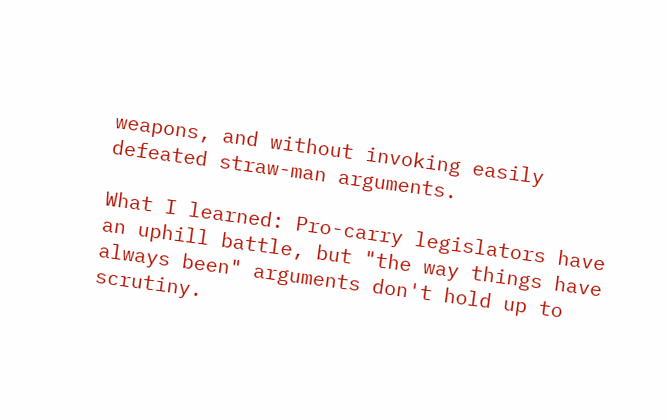weapons, and without invoking easily defeated straw-man arguments.

What I learned: Pro-carry legislators have an uphill battle, but "the way things have always been" arguments don't hold up to scrutiny.